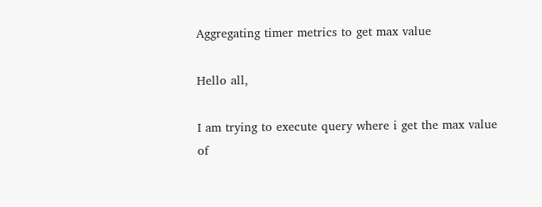Aggregating timer metrics to get max value

Hello all,

I am trying to execute query where i get the max value of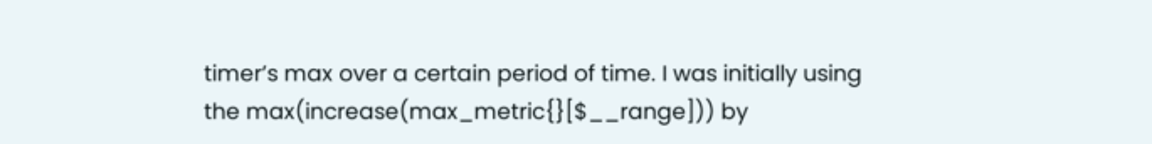timer’s max over a certain period of time. I was initially using the max(increase(max_metric{}[$__range])) by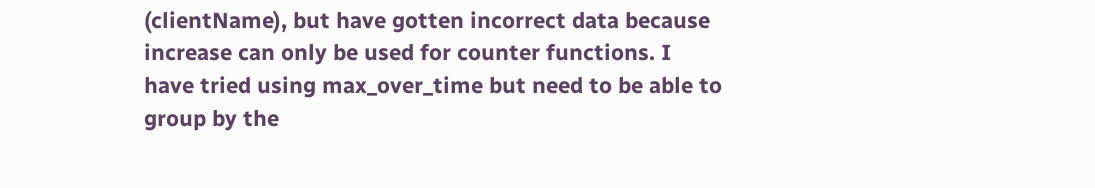(clientName), but have gotten incorrect data because increase can only be used for counter functions. I have tried using max_over_time but need to be able to group by the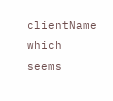clientName which seems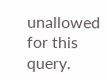unallowed for this query.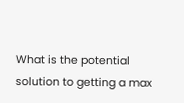What is the potential solution to getting a max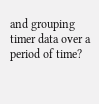and grouping timer data over a period of time?